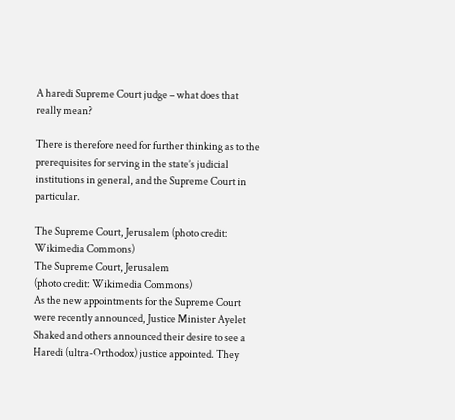A haredi Supreme Court judge – what does that really mean?

There is therefore need for further thinking as to the prerequisites for serving in the state’s judicial institutions in general, and the Supreme Court in particular.

The Supreme Court, Jerusalem (photo credit: Wikimedia Commons)
The Supreme Court, Jerusalem
(photo credit: Wikimedia Commons)
As the new appointments for the Supreme Court were recently announced, Justice Minister Ayelet Shaked and others announced their desire to see a Haredi (ultra-Orthodox) justice appointed. They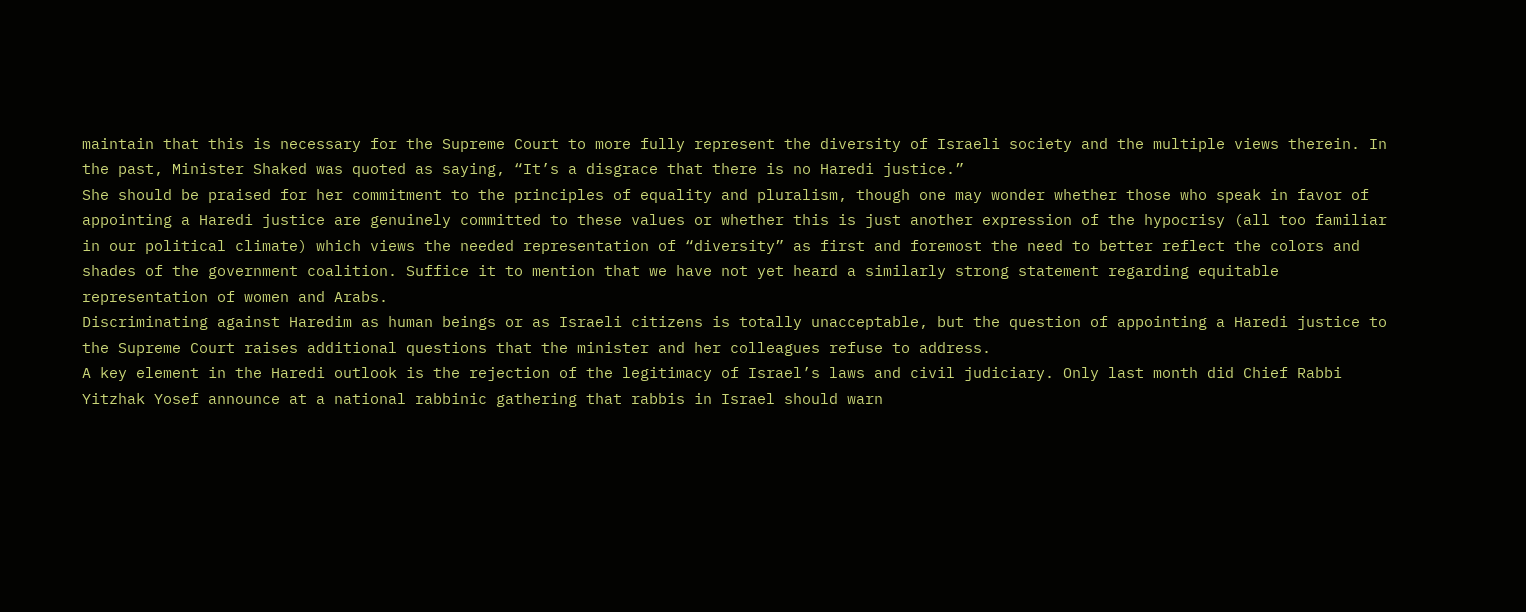maintain that this is necessary for the Supreme Court to more fully represent the diversity of Israeli society and the multiple views therein. In the past, Minister Shaked was quoted as saying, “It’s a disgrace that there is no Haredi justice.”
She should be praised for her commitment to the principles of equality and pluralism, though one may wonder whether those who speak in favor of appointing a Haredi justice are genuinely committed to these values or whether this is just another expression of the hypocrisy (all too familiar in our political climate) which views the needed representation of “diversity” as first and foremost the need to better reflect the colors and shades of the government coalition. Suffice it to mention that we have not yet heard a similarly strong statement regarding equitable representation of women and Arabs.
Discriminating against Haredim as human beings or as Israeli citizens is totally unacceptable, but the question of appointing a Haredi justice to the Supreme Court raises additional questions that the minister and her colleagues refuse to address.
A key element in the Haredi outlook is the rejection of the legitimacy of Israel’s laws and civil judiciary. Only last month did Chief Rabbi Yitzhak Yosef announce at a national rabbinic gathering that rabbis in Israel should warn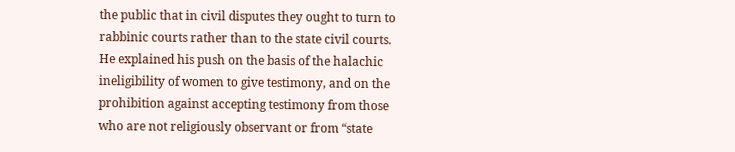the public that in civil disputes they ought to turn to rabbinic courts rather than to the state civil courts.
He explained his push on the basis of the halachic ineligibility of women to give testimony, and on the prohibition against accepting testimony from those who are not religiously observant or from “state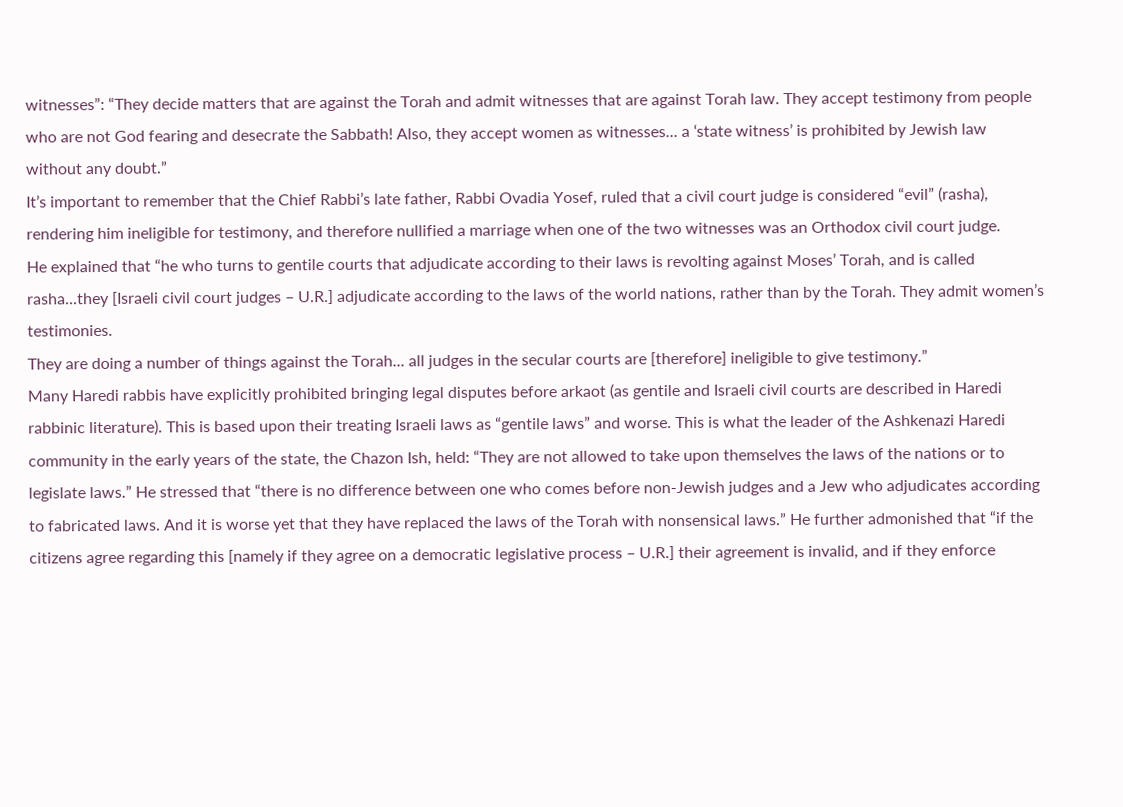witnesses”: “They decide matters that are against the Torah and admit witnesses that are against Torah law. They accept testimony from people who are not God fearing and desecrate the Sabbath! Also, they accept women as witnesses... a ‘state witness’ is prohibited by Jewish law without any doubt.”
It’s important to remember that the Chief Rabbi’s late father, Rabbi Ovadia Yosef, ruled that a civil court judge is considered “evil” (rasha), rendering him ineligible for testimony, and therefore nullified a marriage when one of the two witnesses was an Orthodox civil court judge.
He explained that “he who turns to gentile courts that adjudicate according to their laws is revolting against Moses’ Torah, and is called rasha...they [Israeli civil court judges – U.R.] adjudicate according to the laws of the world nations, rather than by the Torah. They admit women’s testimonies.
They are doing a number of things against the Torah... all judges in the secular courts are [therefore] ineligible to give testimony.”
Many Haredi rabbis have explicitly prohibited bringing legal disputes before arkaot (as gentile and Israeli civil courts are described in Haredi rabbinic literature). This is based upon their treating Israeli laws as “gentile laws” and worse. This is what the leader of the Ashkenazi Haredi community in the early years of the state, the Chazon Ish, held: “They are not allowed to take upon themselves the laws of the nations or to legislate laws.” He stressed that “there is no difference between one who comes before non-Jewish judges and a Jew who adjudicates according to fabricated laws. And it is worse yet that they have replaced the laws of the Torah with nonsensical laws.” He further admonished that “if the citizens agree regarding this [namely if they agree on a democratic legislative process – U.R.] their agreement is invalid, and if they enforce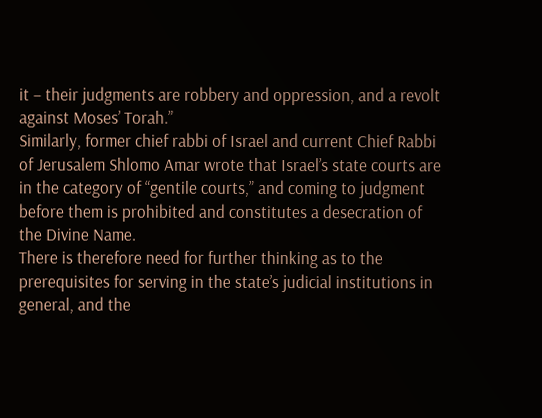it – their judgments are robbery and oppression, and a revolt against Moses’ Torah.”
Similarly, former chief rabbi of Israel and current Chief Rabbi of Jerusalem Shlomo Amar wrote that Israel’s state courts are in the category of “gentile courts,” and coming to judgment before them is prohibited and constitutes a desecration of the Divine Name.
There is therefore need for further thinking as to the prerequisites for serving in the state’s judicial institutions in general, and the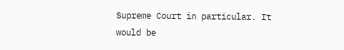Supreme Court in particular. It would be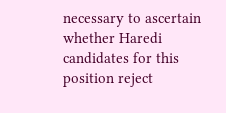necessary to ascertain whether Haredi candidates for this position reject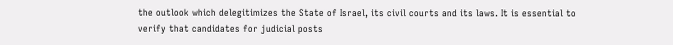the outlook which delegitimizes the State of Israel, its civil courts and its laws. It is essential to verify that candidates for judicial posts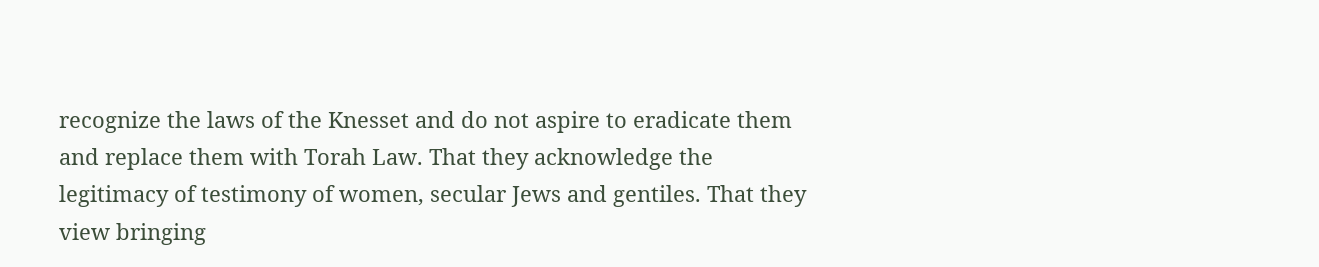recognize the laws of the Knesset and do not aspire to eradicate them and replace them with Torah Law. That they acknowledge the legitimacy of testimony of women, secular Jews and gentiles. That they view bringing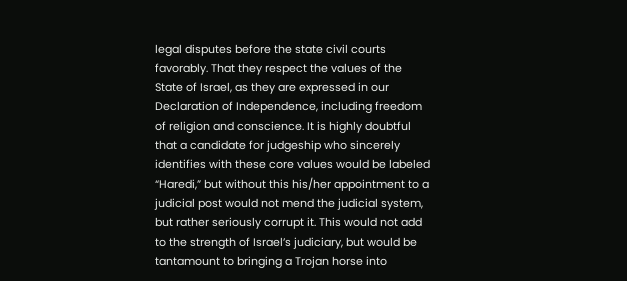legal disputes before the state civil courts favorably. That they respect the values of the State of Israel, as they are expressed in our Declaration of Independence, including freedom of religion and conscience. It is highly doubtful that a candidate for judgeship who sincerely identifies with these core values would be labeled “Haredi,” but without this his/her appointment to a judicial post would not mend the judicial system, but rather seriously corrupt it. This would not add to the strength of Israel’s judiciary, but would be tantamount to bringing a Trojan horse into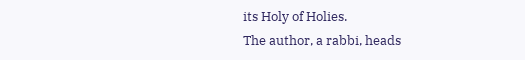its Holy of Holies.
The author, a rabbi, heads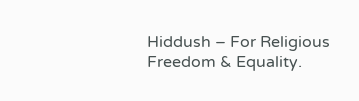Hiddush – For Religious Freedom & Equality.